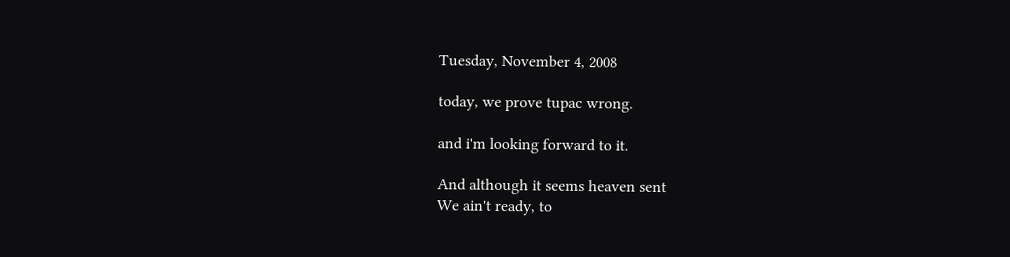Tuesday, November 4, 2008

today, we prove tupac wrong.

and i'm looking forward to it.

And although it seems heaven sent
We ain't ready, to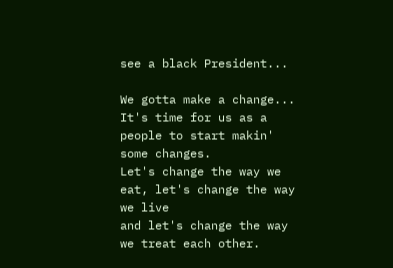see a black President...

We gotta make a change...
It's time for us as a people to start makin' some changes.
Let's change the way we eat, let's change the way we live
and let's change the way we treat each other.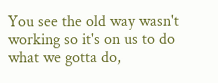You see the old way wasn't working so it's on us to do
what we gotta do,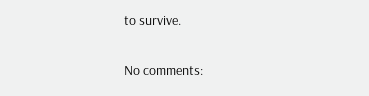to survive.

No comments: